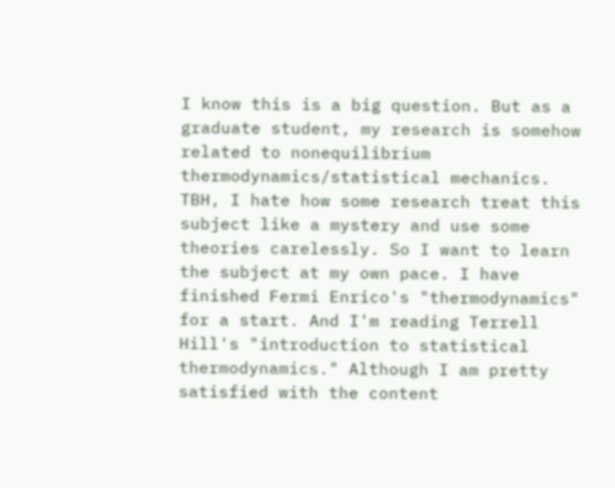I know this is a big question. But as a graduate student, my research is somehow related to nonequilibrium thermodynamics/statistical mechanics. TBH, I hate how some research treat this subject like a mystery and use some theories carelessly. So I want to learn the subject at my own pace. I have finished Fermi Enrico's "thermodynamics" for a start. And I'm reading Terrell Hill's "introduction to statistical thermodynamics." Although I am pretty satisfied with the content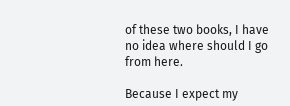of these two books, I have no idea where should I go from here.

Because I expect my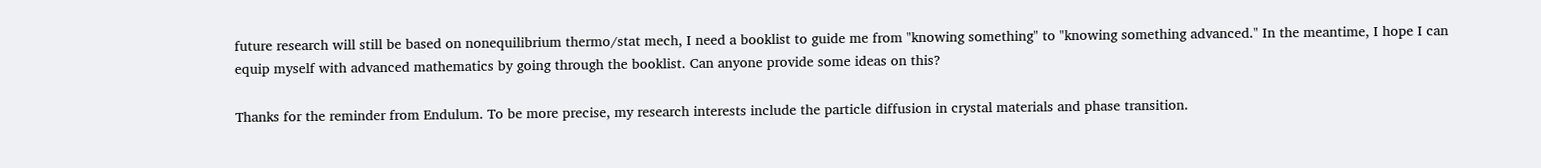future research will still be based on nonequilibrium thermo/stat mech, I need a booklist to guide me from "knowing something" to "knowing something advanced." In the meantime, I hope I can equip myself with advanced mathematics by going through the booklist. Can anyone provide some ideas on this?

Thanks for the reminder from Endulum. To be more precise, my research interests include the particle diffusion in crystal materials and phase transition.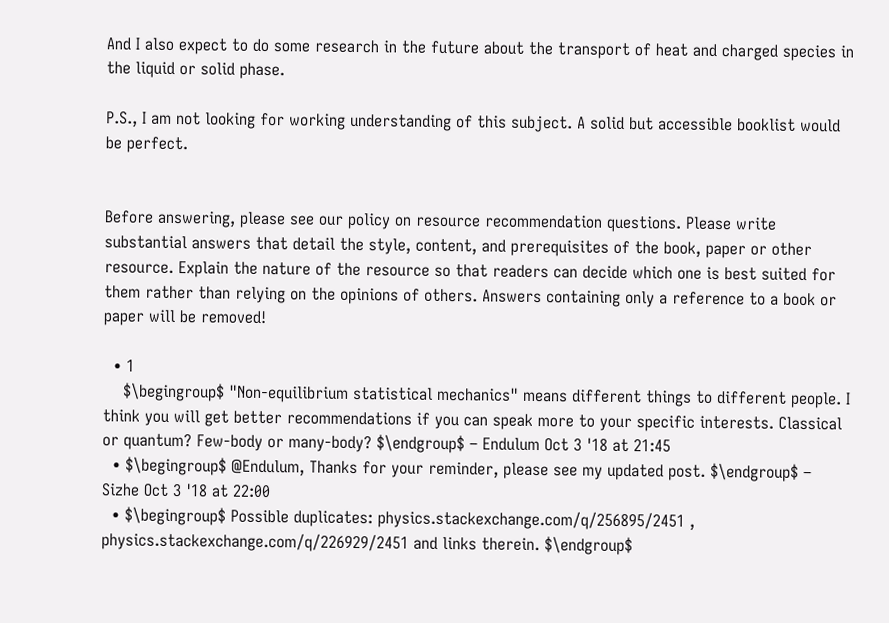And I also expect to do some research in the future about the transport of heat and charged species in the liquid or solid phase.

P.S., I am not looking for working understanding of this subject. A solid but accessible booklist would be perfect.


Before answering, please see our policy on resource recommendation questions. Please write substantial answers that detail the style, content, and prerequisites of the book, paper or other resource. Explain the nature of the resource so that readers can decide which one is best suited for them rather than relying on the opinions of others. Answers containing only a reference to a book or paper will be removed!

  • 1
    $\begingroup$ "Non-equilibrium statistical mechanics" means different things to different people. I think you will get better recommendations if you can speak more to your specific interests. Classical or quantum? Few-body or many-body? $\endgroup$ – Endulum Oct 3 '18 at 21:45
  • $\begingroup$ @Endulum, Thanks for your reminder, please see my updated post. $\endgroup$ – Sizhe Oct 3 '18 at 22:00
  • $\begingroup$ Possible duplicates: physics.stackexchange.com/q/256895/2451 , physics.stackexchange.com/q/226929/2451 and links therein. $\endgroup$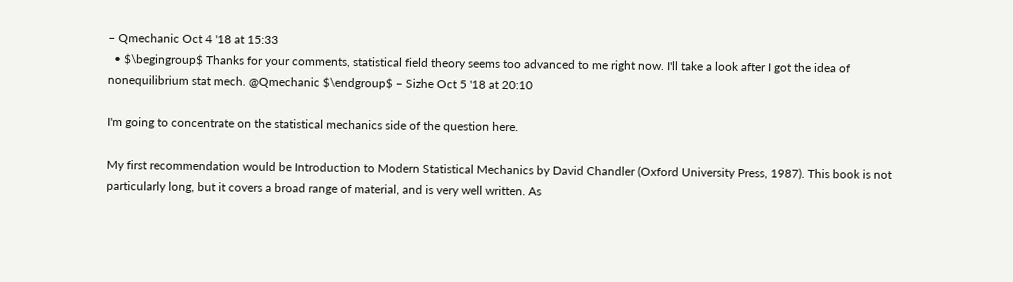– Qmechanic Oct 4 '18 at 15:33
  • $\begingroup$ Thanks for your comments, statistical field theory seems too advanced to me right now. I'll take a look after I got the idea of nonequilibrium stat mech. @Qmechanic $\endgroup$ – Sizhe Oct 5 '18 at 20:10

I'm going to concentrate on the statistical mechanics side of the question here.

My first recommendation would be Introduction to Modern Statistical Mechanics by David Chandler (Oxford University Press, 1987). This book is not particularly long, but it covers a broad range of material, and is very well written. As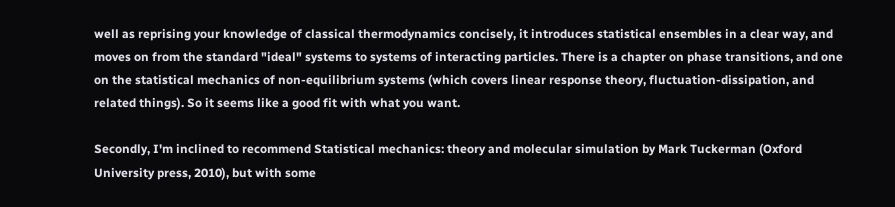well as reprising your knowledge of classical thermodynamics concisely, it introduces statistical ensembles in a clear way, and moves on from the standard "ideal" systems to systems of interacting particles. There is a chapter on phase transitions, and one on the statistical mechanics of non-equilibrium systems (which covers linear response theory, fluctuation-dissipation, and related things). So it seems like a good fit with what you want.

Secondly, I'm inclined to recommend Statistical mechanics: theory and molecular simulation by Mark Tuckerman (Oxford University press, 2010), but with some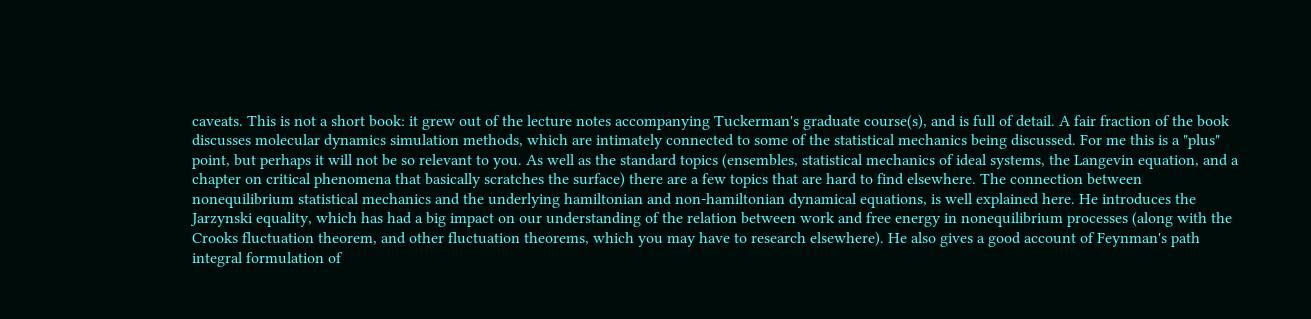caveats. This is not a short book: it grew out of the lecture notes accompanying Tuckerman's graduate course(s), and is full of detail. A fair fraction of the book discusses molecular dynamics simulation methods, which are intimately connected to some of the statistical mechanics being discussed. For me this is a "plus" point, but perhaps it will not be so relevant to you. As well as the standard topics (ensembles, statistical mechanics of ideal systems, the Langevin equation, and a chapter on critical phenomena that basically scratches the surface) there are a few topics that are hard to find elsewhere. The connection between nonequilibrium statistical mechanics and the underlying hamiltonian and non-hamiltonian dynamical equations, is well explained here. He introduces the Jarzynski equality, which has had a big impact on our understanding of the relation between work and free energy in nonequilibrium processes (along with the Crooks fluctuation theorem, and other fluctuation theorems, which you may have to research elsewhere). He also gives a good account of Feynman's path integral formulation of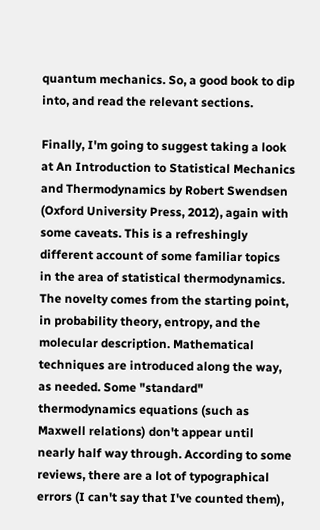quantum mechanics. So, a good book to dip into, and read the relevant sections.

Finally, I'm going to suggest taking a look at An Introduction to Statistical Mechanics and Thermodynamics by Robert Swendsen (Oxford University Press, 2012), again with some caveats. This is a refreshingly different account of some familiar topics in the area of statistical thermodynamics. The novelty comes from the starting point, in probability theory, entropy, and the molecular description. Mathematical techniques are introduced along the way, as needed. Some "standard" thermodynamics equations (such as Maxwell relations) don't appear until nearly half way through. According to some reviews, there are a lot of typographical errors (I can't say that I've counted them),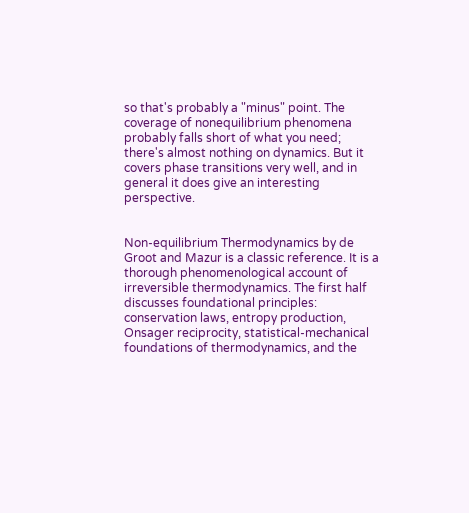so that's probably a "minus" point. The coverage of nonequilibrium phenomena probably falls short of what you need; there's almost nothing on dynamics. But it covers phase transitions very well, and in general it does give an interesting perspective.


Non-equilibrium Thermodynamics by de Groot and Mazur is a classic reference. It is a thorough phenomenological account of irreversible thermodynamics. The first half discusses foundational principles: conservation laws, entropy production, Onsager reciprocity, statistical-mechanical foundations of thermodynamics, and the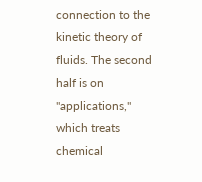connection to the kinetic theory of fluids. The second half is on "applications," which treats chemical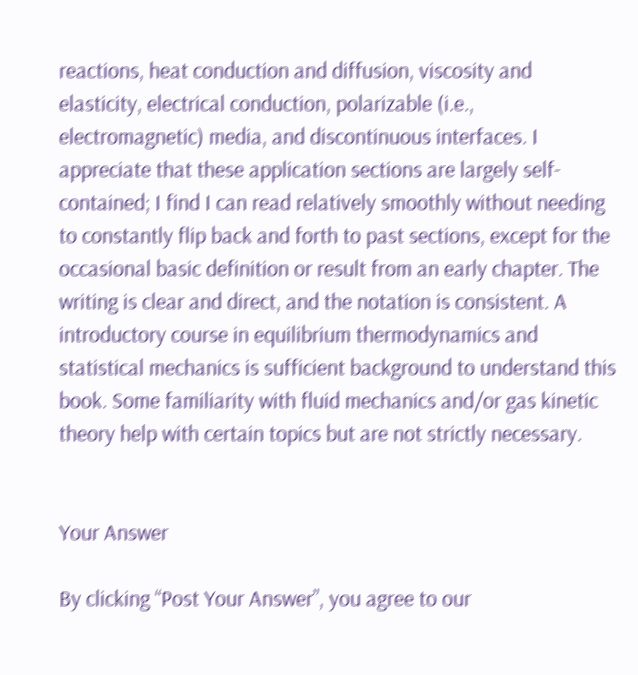reactions, heat conduction and diffusion, viscosity and elasticity, electrical conduction, polarizable (i.e., electromagnetic) media, and discontinuous interfaces. I appreciate that these application sections are largely self-contained; I find I can read relatively smoothly without needing to constantly flip back and forth to past sections, except for the occasional basic definition or result from an early chapter. The writing is clear and direct, and the notation is consistent. A introductory course in equilibrium thermodynamics and statistical mechanics is sufficient background to understand this book. Some familiarity with fluid mechanics and/or gas kinetic theory help with certain topics but are not strictly necessary.


Your Answer

By clicking “Post Your Answer”, you agree to our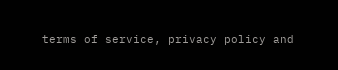terms of service, privacy policy and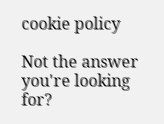cookie policy

Not the answer you're looking for?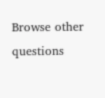Browse other questions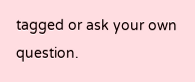tagged or ask your own question.